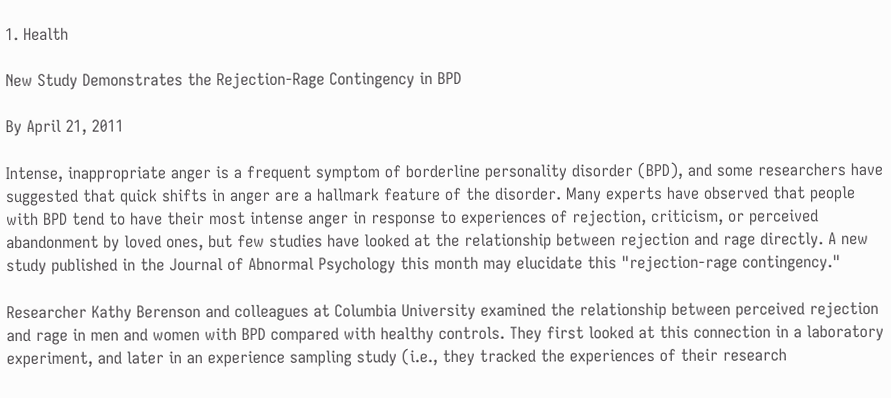1. Health

New Study Demonstrates the Rejection-Rage Contingency in BPD

By April 21, 2011

Intense, inappropriate anger is a frequent symptom of borderline personality disorder (BPD), and some researchers have suggested that quick shifts in anger are a hallmark feature of the disorder. Many experts have observed that people with BPD tend to have their most intense anger in response to experiences of rejection, criticism, or perceived abandonment by loved ones, but few studies have looked at the relationship between rejection and rage directly. A new study published in the Journal of Abnormal Psychology this month may elucidate this "rejection-rage contingency."

Researcher Kathy Berenson and colleagues at Columbia University examined the relationship between perceived rejection and rage in men and women with BPD compared with healthy controls. They first looked at this connection in a laboratory experiment, and later in an experience sampling study (i.e., they tracked the experiences of their research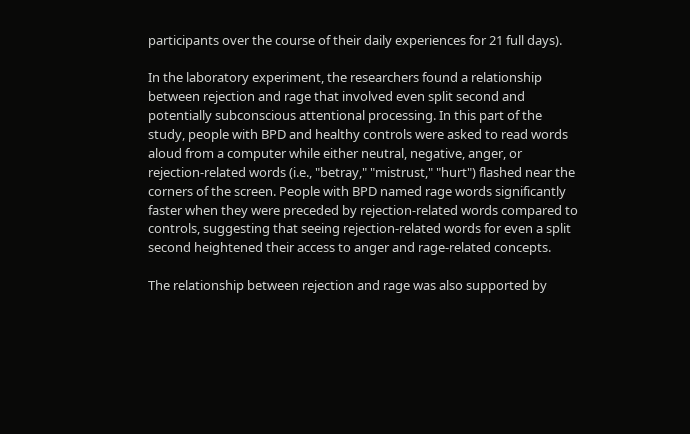participants over the course of their daily experiences for 21 full days).

In the laboratory experiment, the researchers found a relationship between rejection and rage that involved even split second and potentially subconscious attentional processing. In this part of the study, people with BPD and healthy controls were asked to read words aloud from a computer while either neutral, negative, anger, or rejection-related words (i.e., "betray," "mistrust," "hurt") flashed near the corners of the screen. People with BPD named rage words significantly faster when they were preceded by rejection-related words compared to controls, suggesting that seeing rejection-related words for even a split second heightened their access to anger and rage-related concepts.

The relationship between rejection and rage was also supported by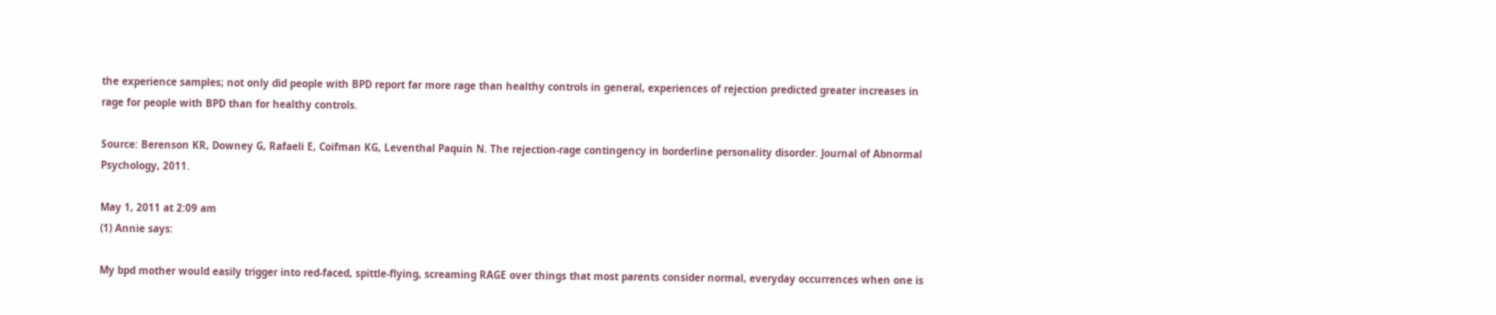the experience samples; not only did people with BPD report far more rage than healthy controls in general, experiences of rejection predicted greater increases in rage for people with BPD than for healthy controls.

Source: Berenson KR, Downey G, Rafaeli E, Coifman KG, Leventhal Paquin N. The rejection-rage contingency in borderline personality disorder. Journal of Abnormal Psychology, 2011.

May 1, 2011 at 2:09 am
(1) Annie says:

My bpd mother would easily trigger into red-faced, spittle-flying, screaming RAGE over things that most parents consider normal, everyday occurrences when one is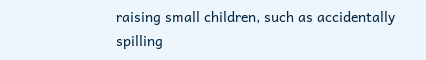raising small children, such as accidentally spilling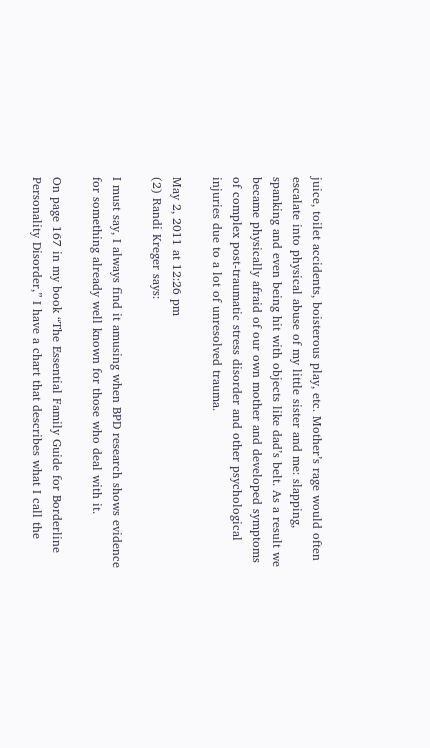juice, toilet accidents, boisterous play, etc. Mother’s rage would often escalate into physical abuse of my little sister and me: slapping, spanking and even being hit with objects like dad’s belt. As a result we became physically afraid of our own mother and developed symptoms of complex post-traumatic stress disorder and other psychological injuries due to a lot of unresolved trauma.

May 2, 2011 at 12:26 pm
(2) Randi Kreger says:

I must say, I always find it amusing when BPD research shows evidence for something already well known for those who deal with it.

On page 167 in my book “The Essential Family Guide for Borderline Personality Disorder,” I have a chart that describes what I call the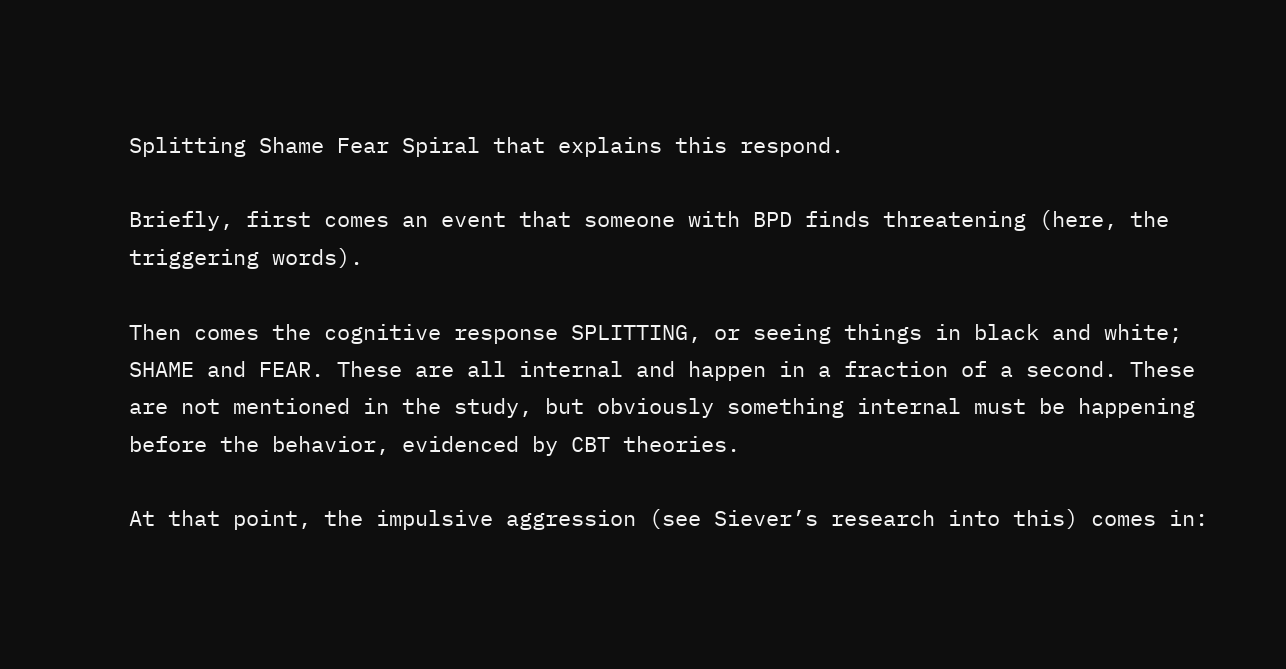Splitting Shame Fear Spiral that explains this respond.

Briefly, first comes an event that someone with BPD finds threatening (here, the triggering words).

Then comes the cognitive response SPLITTING, or seeing things in black and white; SHAME and FEAR. These are all internal and happen in a fraction of a second. These are not mentioned in the study, but obviously something internal must be happening before the behavior, evidenced by CBT theories.

At that point, the impulsive aggression (see Siever’s research into this) comes in: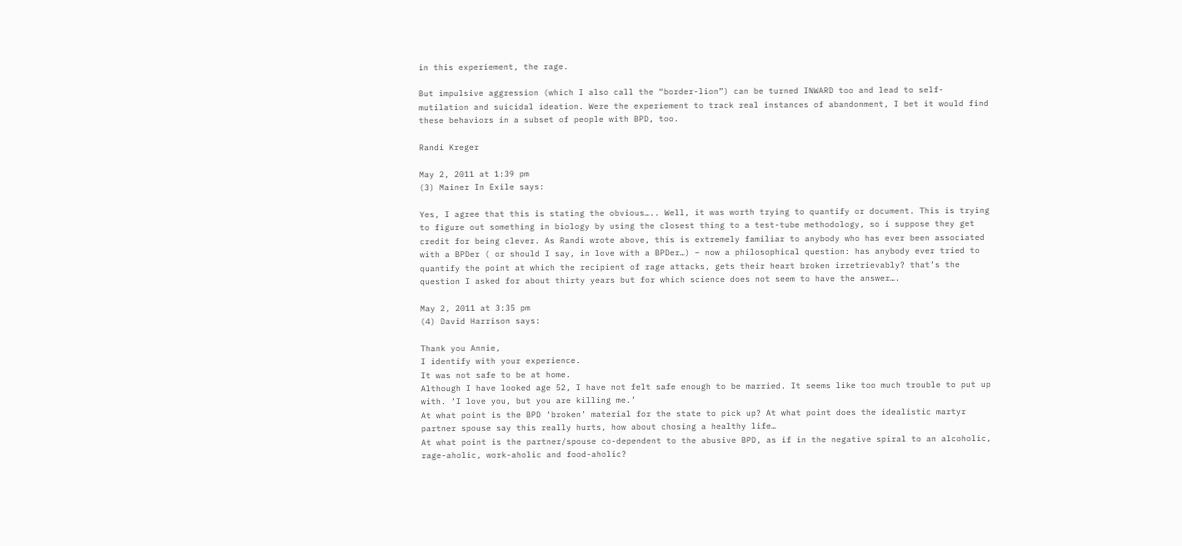in this experiement, the rage.

But impulsive aggression (which I also call the “border-lion”) can be turned INWARD too and lead to self-mutilation and suicidal ideation. Were the experiement to track real instances of abandonment, I bet it would find these behaviors in a subset of people with BPD, too.

Randi Kreger

May 2, 2011 at 1:39 pm
(3) Mainer In Exile says:

Yes, I agree that this is stating the obvious….. Well, it was worth trying to quantify or document. This is trying to figure out something in biology by using the closest thing to a test-tube methodology, so i suppose they get credit for being clever. As Randi wrote above, this is extremely familiar to anybody who has ever been associated with a BPDer ( or should I say, in love with a BPDer…) – now a philosophical question: has anybody ever tried to quantify the point at which the recipient of rage attacks, gets their heart broken irretrievably? that’s the question I asked for about thirty years but for which science does not seem to have the answer….

May 2, 2011 at 3:35 pm
(4) David Harrison says:

Thank you Annie,
I identify with your experience.
It was not safe to be at home.
Although I have looked age 52, I have not felt safe enough to be married. It seems like too much trouble to put up with. ‘I love you, but you are killing me.’
At what point is the BPD ‘broken’ material for the state to pick up? At what point does the idealistic martyr partner spouse say this really hurts, how about chosing a healthy life…
At what point is the partner/spouse co-dependent to the abusive BPD, as if in the negative spiral to an alcoholic, rage-aholic, work-aholic and food-aholic?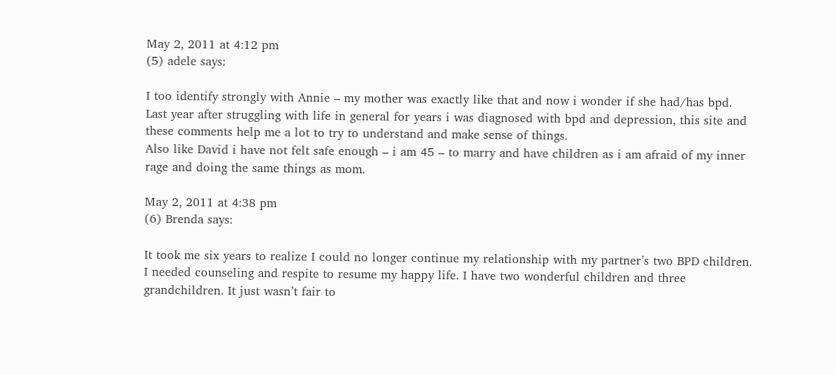May 2, 2011 at 4:12 pm
(5) adele says:

I too identify strongly with Annie – my mother was exactly like that and now i wonder if she had/has bpd. Last year after struggling with life in general for years i was diagnosed with bpd and depression, this site and these comments help me a lot to try to understand and make sense of things.
Also like David i have not felt safe enough – i am 45 – to marry and have children as i am afraid of my inner rage and doing the same things as mom.

May 2, 2011 at 4:38 pm
(6) Brenda says:

It took me six years to realize I could no longer continue my relationship with my partner’s two BPD children. I needed counseling and respite to resume my happy life. I have two wonderful children and three grandchildren. It just wasn’t fair to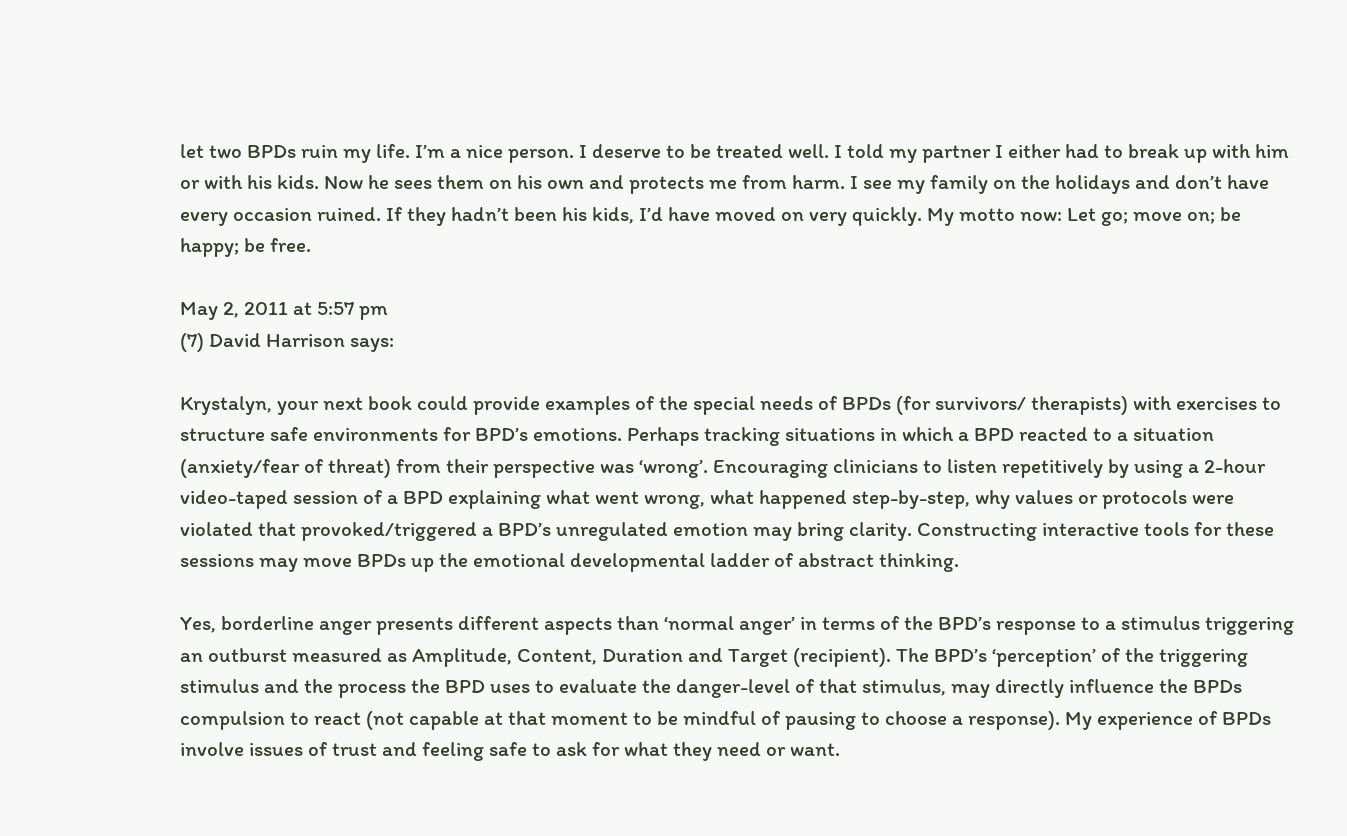let two BPDs ruin my life. I’m a nice person. I deserve to be treated well. I told my partner I either had to break up with him or with his kids. Now he sees them on his own and protects me from harm. I see my family on the holidays and don’t have every occasion ruined. If they hadn’t been his kids, I’d have moved on very quickly. My motto now: Let go; move on; be happy; be free.

May 2, 2011 at 5:57 pm
(7) David Harrison says:

Krystalyn, your next book could provide examples of the special needs of BPDs (for survivors/ therapists) with exercises to structure safe environments for BPD’s emotions. Perhaps tracking situations in which a BPD reacted to a situation (anxiety/fear of threat) from their perspective was ‘wrong’. Encouraging clinicians to listen repetitively by using a 2-hour video-taped session of a BPD explaining what went wrong, what happened step-by-step, why values or protocols were violated that provoked/triggered a BPD’s unregulated emotion may bring clarity. Constructing interactive tools for these sessions may move BPDs up the emotional developmental ladder of abstract thinking.

Yes, borderline anger presents different aspects than ‘normal anger’ in terms of the BPD’s response to a stimulus triggering an outburst measured as Amplitude, Content, Duration and Target (recipient). The BPD’s ‘perception’ of the triggering stimulus and the process the BPD uses to evaluate the danger-level of that stimulus, may directly influence the BPDs compulsion to react (not capable at that moment to be mindful of pausing to choose a response). My experience of BPDs involve issues of trust and feeling safe to ask for what they need or want.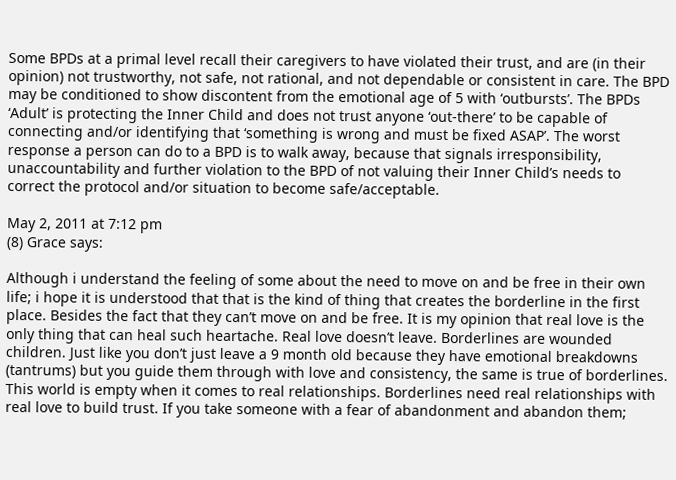Some BPDs at a primal level recall their caregivers to have violated their trust, and are (in their opinion) not trustworthy, not safe, not rational, and not dependable or consistent in care. The BPD may be conditioned to show discontent from the emotional age of 5 with ‘outbursts’. The BPDs ‘Adult’ is protecting the Inner Child and does not trust anyone ‘out-there’ to be capable of connecting and/or identifying that ‘something is wrong and must be fixed ASAP’. The worst response a person can do to a BPD is to walk away, because that signals irresponsibility, unaccountability and further violation to the BPD of not valuing their Inner Child’s needs to correct the protocol and/or situation to become safe/acceptable.

May 2, 2011 at 7:12 pm
(8) Grace says:

Although i understand the feeling of some about the need to move on and be free in their own life; i hope it is understood that that is the kind of thing that creates the borderline in the first place. Besides the fact that they can’t move on and be free. It is my opinion that real love is the only thing that can heal such heartache. Real love doesn’t leave. Borderlines are wounded children. Just like you don’t just leave a 9 month old because they have emotional breakdowns (tantrums) but you guide them through with love and consistency, the same is true of borderlines. This world is empty when it comes to real relationships. Borderlines need real relationships with real love to build trust. If you take someone with a fear of abandonment and abandon them;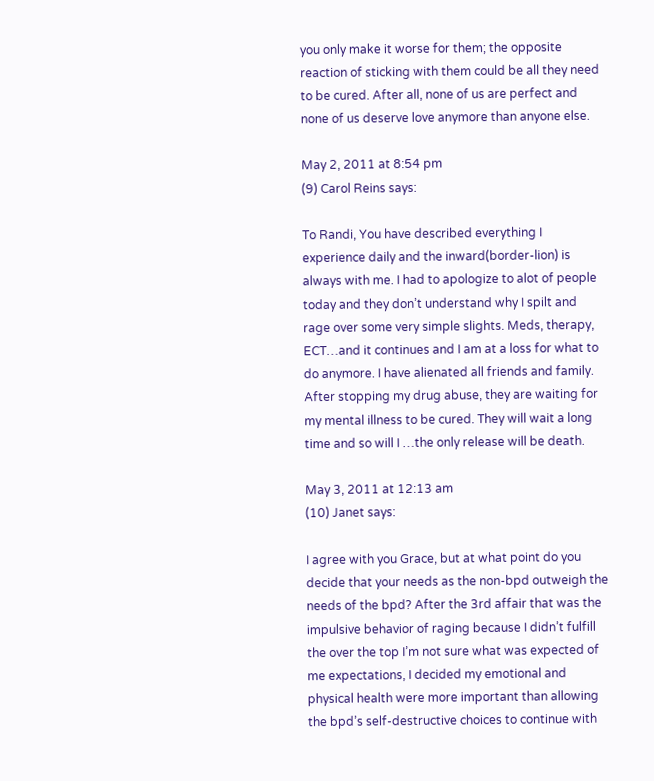you only make it worse for them; the opposite reaction of sticking with them could be all they need to be cured. After all, none of us are perfect and none of us deserve love anymore than anyone else.

May 2, 2011 at 8:54 pm
(9) Carol Reins says:

To Randi, You have described everything I experience daily and the inward(border-lion) is always with me. I had to apologize to alot of people today and they don’t understand why I spilt and rage over some very simple slights. Meds, therapy, ECT…and it continues and I am at a loss for what to do anymore. I have alienated all friends and family. After stopping my drug abuse, they are waiting for my mental illness to be cured. They will wait a long time and so will I …the only release will be death.

May 3, 2011 at 12:13 am
(10) Janet says:

I agree with you Grace, but at what point do you decide that your needs as the non-bpd outweigh the needs of the bpd? After the 3rd affair that was the impulsive behavior of raging because I didn’t fulfill the over the top I’m not sure what was expected of me expectations, I decided my emotional and physical health were more important than allowing the bpd’s self-destructive choices to continue with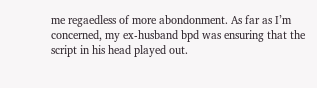me regaedless of more abondonment. As far as I’m concerned, my ex-husband bpd was ensuring that the script in his head played out.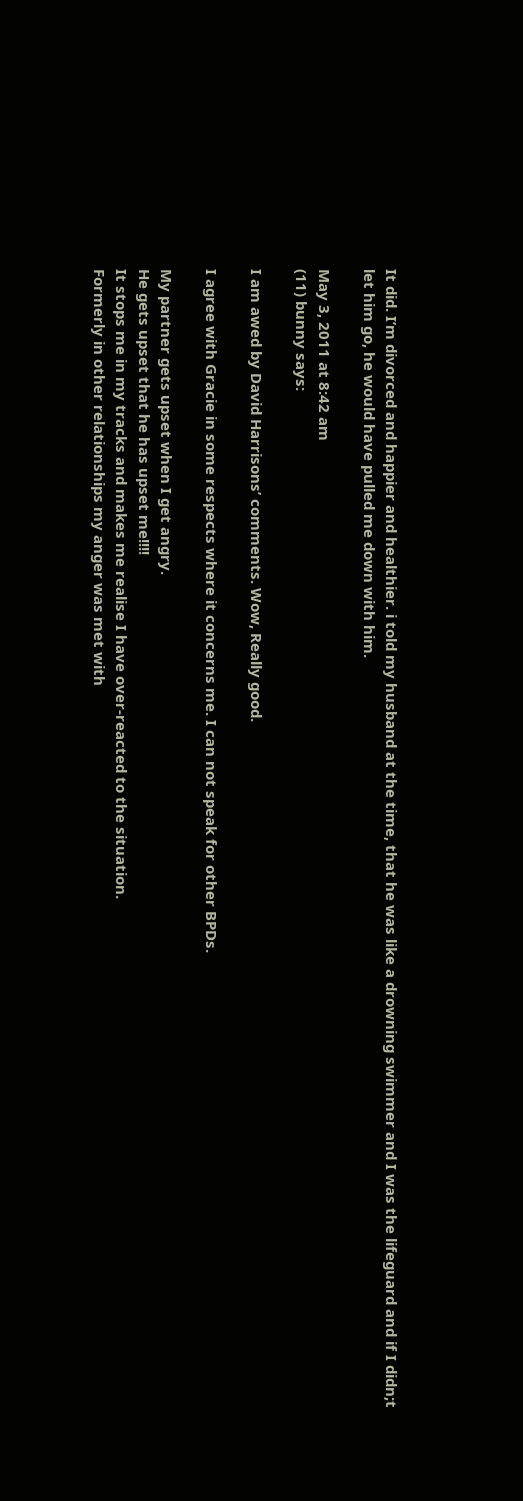It did. I’m divorced and happier and healthier. i told my husband at the time, that he was like a drowning swimmer and I was the lifeguard and if I didn;t let him go, he would have pulled me down with him.

May 3, 2011 at 8:42 am
(11) bunny says:

I am awed by David Harrisons’ comments. Wow, Really good.

I agree with Gracie in some respects where it concerns me. I can not speak for other BPDs.

My partner gets upset when I get angry.
He gets upset that he has upset me!!!!
It stops me in my tracks and makes me realise I have over-reacted to the situation.
Formerly in other relationships my anger was met with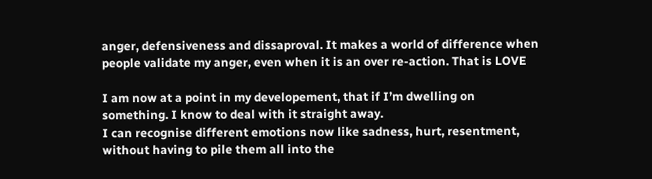anger, defensiveness and dissaproval. It makes a world of difference when people validate my anger, even when it is an over re-action. That is LOVE

I am now at a point in my developement, that if I’m dwelling on something. I know to deal with it straight away.
I can recognise different emotions now like sadness, hurt, resentment, without having to pile them all into the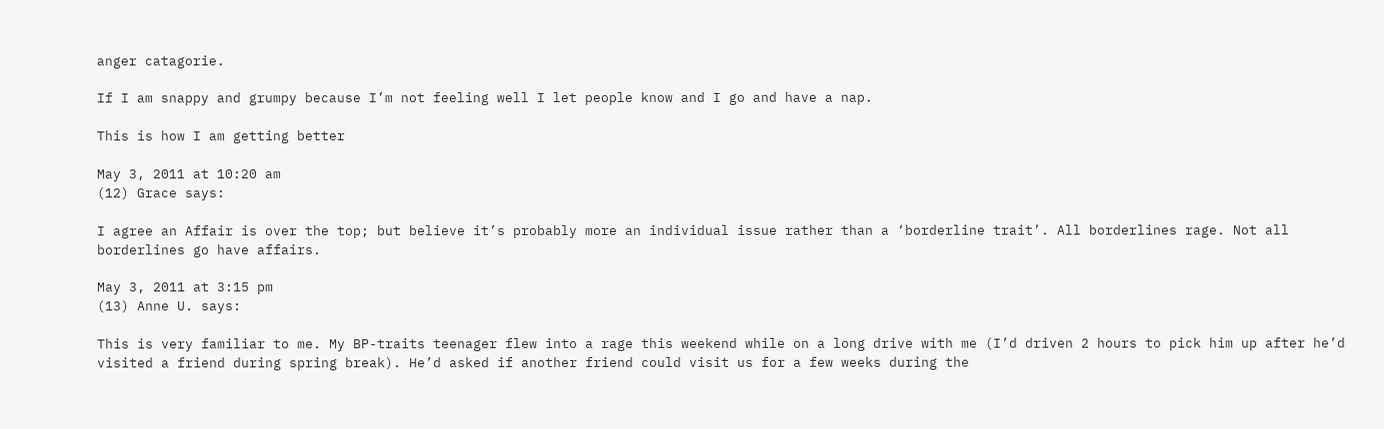anger catagorie.

If I am snappy and grumpy because I’m not feeling well I let people know and I go and have a nap.

This is how I am getting better

May 3, 2011 at 10:20 am
(12) Grace says:

I agree an Affair is over the top; but believe it’s probably more an individual issue rather than a ‘borderline trait’. All borderlines rage. Not all borderlines go have affairs.

May 3, 2011 at 3:15 pm
(13) Anne U. says:

This is very familiar to me. My BP-traits teenager flew into a rage this weekend while on a long drive with me (I’d driven 2 hours to pick him up after he’d visited a friend during spring break). He’d asked if another friend could visit us for a few weeks during the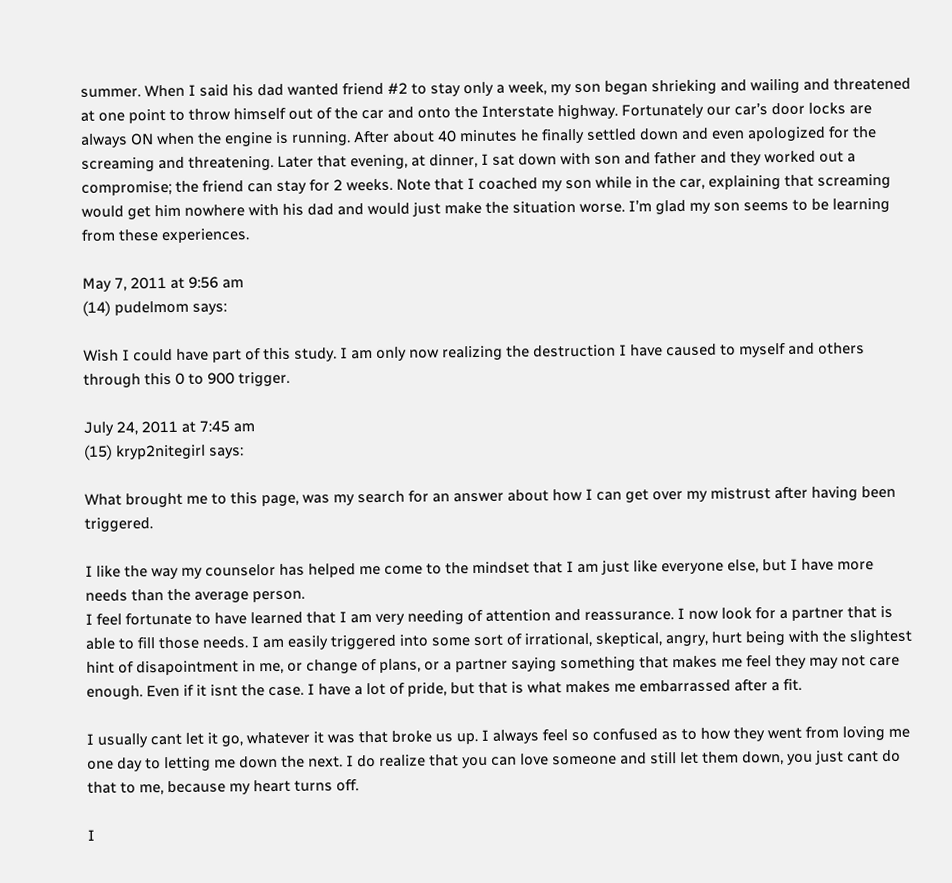summer. When I said his dad wanted friend #2 to stay only a week, my son began shrieking and wailing and threatened at one point to throw himself out of the car and onto the Interstate highway. Fortunately our car’s door locks are always ON when the engine is running. After about 40 minutes he finally settled down and even apologized for the screaming and threatening. Later that evening, at dinner, I sat down with son and father and they worked out a compromise; the friend can stay for 2 weeks. Note that I coached my son while in the car, explaining that screaming would get him nowhere with his dad and would just make the situation worse. I’m glad my son seems to be learning from these experiences.

May 7, 2011 at 9:56 am
(14) pudelmom says:

Wish I could have part of this study. I am only now realizing the destruction I have caused to myself and others through this 0 to 900 trigger.

July 24, 2011 at 7:45 am
(15) kryp2nitegirl says:

What brought me to this page, was my search for an answer about how I can get over my mistrust after having been triggered.

I like the way my counselor has helped me come to the mindset that I am just like everyone else, but I have more needs than the average person.
I feel fortunate to have learned that I am very needing of attention and reassurance. I now look for a partner that is able to fill those needs. I am easily triggered into some sort of irrational, skeptical, angry, hurt being with the slightest hint of disapointment in me, or change of plans, or a partner saying something that makes me feel they may not care enough. Even if it isnt the case. I have a lot of pride, but that is what makes me embarrassed after a fit.

I usually cant let it go, whatever it was that broke us up. I always feel so confused as to how they went from loving me one day to letting me down the next. I do realize that you can love someone and still let them down, you just cant do that to me, because my heart turns off.

I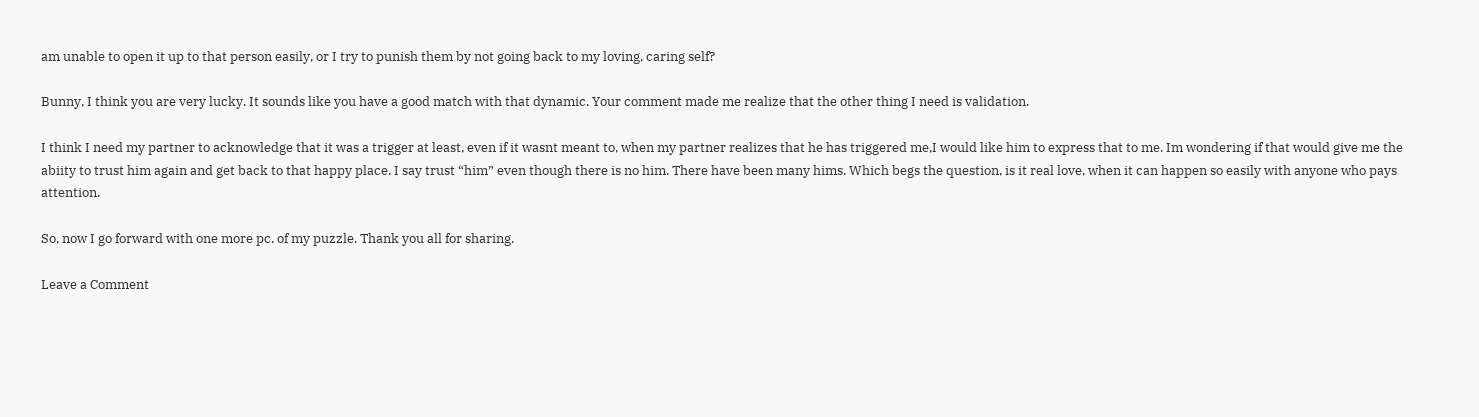am unable to open it up to that person easily, or I try to punish them by not going back to my loving, caring self?

Bunny, I think you are very lucky. It sounds like you have a good match with that dynamic. Your comment made me realize that the other thing I need is validation.

I think I need my partner to acknowledge that it was a trigger at least, even if it wasnt meant to, when my partner realizes that he has triggered me,I would like him to express that to me. Im wondering if that would give me the abiity to trust him again and get back to that happy place. I say trust “him” even though there is no him. There have been many hims. Which begs the question, is it real love, when it can happen so easily with anyone who pays attention.

So, now I go forward with one more pc. of my puzzle. Thank you all for sharing.

Leave a Comment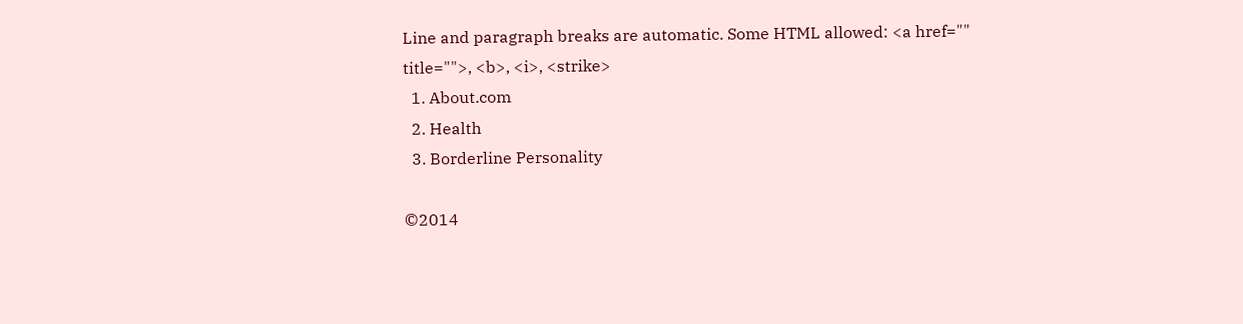Line and paragraph breaks are automatic. Some HTML allowed: <a href="" title="">, <b>, <i>, <strike>
  1. About.com
  2. Health
  3. Borderline Personality

©2014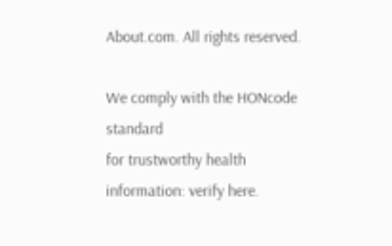About.com. All rights reserved.

We comply with the HONcode standard
for trustworthy health
information: verify here.